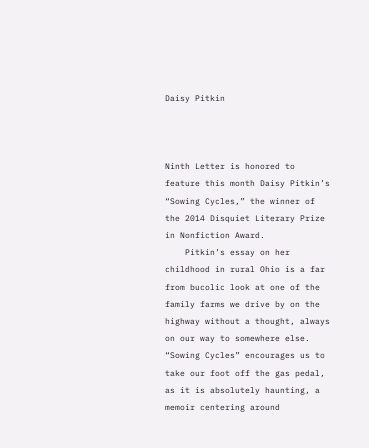Daisy Pitkin



Ninth Letter is honored to feature this month Daisy Pitkin’s “Sowing Cycles,” the winner of the 2014 Disquiet Literary Prize in Nonfiction Award.
    Pitkin’s essay on her childhood in rural Ohio is a far from bucolic look at one of the family farms we drive by on the highway without a thought, always on our way to somewhere else. “Sowing Cycles” encourages us to take our foot off the gas pedal, as it is absolutely haunting, a memoir centering around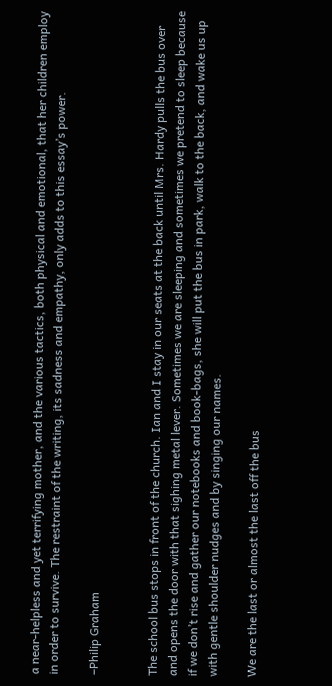a near-helpless and yet terrifying mother, and the various tactics, both physical and emotional, that her children employ in order to survive. The restraint of the writing, its sadness and empathy, only adds to this essay’s power.

–Philip Graham


The school bus stops in front of the church. Ian and I stay in our seats at the back until Mrs. Hardy pulls the bus over and opens the door with that sighing metal lever. Sometimes we are sleeping and sometimes we pretend to sleep because if we don’t rise and gather our notebooks and book-bags, she will put the bus in park, walk to the back, and wake us up with gentle shoulder nudges and by singing our names.

We are the last or almost the last off the bus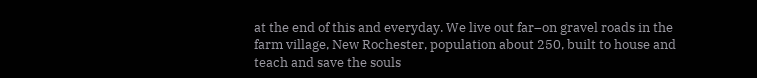at the end of this and everyday. We live out far–on gravel roads in the farm village, New Rochester, population about 250, built to house and teach and save the souls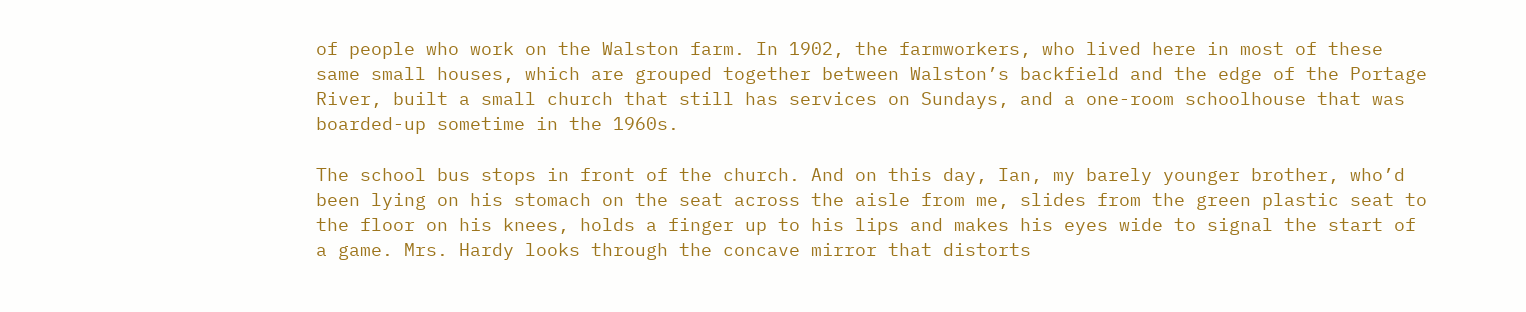of people who work on the Walston farm. In 1902, the farmworkers, who lived here in most of these same small houses, which are grouped together between Walston’s backfield and the edge of the Portage River, built a small church that still has services on Sundays, and a one-room schoolhouse that was boarded-up sometime in the 1960s.

The school bus stops in front of the church. And on this day, Ian, my barely younger brother, who’d been lying on his stomach on the seat across the aisle from me, slides from the green plastic seat to the floor on his knees, holds a finger up to his lips and makes his eyes wide to signal the start of a game. Mrs. Hardy looks through the concave mirror that distorts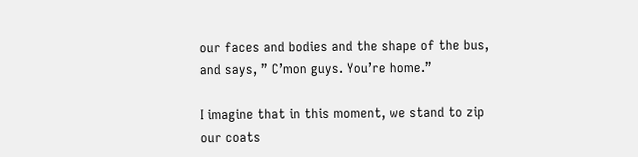our faces and bodies and the shape of the bus, and says, ” C’mon guys. You’re home.”

I imagine that in this moment, we stand to zip our coats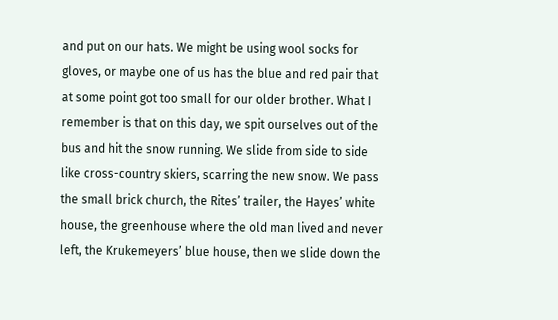and put on our hats. We might be using wool socks for gloves, or maybe one of us has the blue and red pair that at some point got too small for our older brother. What I remember is that on this day, we spit ourselves out of the bus and hit the snow running. We slide from side to side like cross-country skiers, scarring the new snow. We pass the small brick church, the Rites’ trailer, the Hayes’ white house, the greenhouse where the old man lived and never left, the Krukemeyers’ blue house, then we slide down the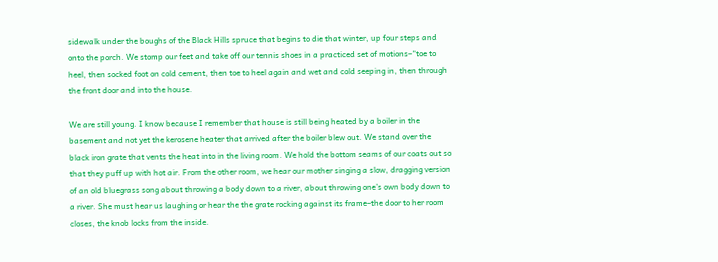sidewalk under the boughs of the Black Hills spruce that begins to die that winter, up four steps and onto the porch. We stomp our feet and take off our tennis shoes in a practiced set of motions–“toe to heel, then socked foot on cold cement, then toe to heel again and wet and cold seeping in, then through the front door and into the house.

We are still young. I know because I remember that house is still being heated by a boiler in the basement and not yet the kerosene heater that arrived after the boiler blew out. We stand over the black iron grate that vents the heat into in the living room. We hold the bottom seams of our coats out so that they puff up with hot air. From the other room, we hear our mother singing a slow, dragging version of an old bluegrass song about throwing a body down to a river, about throwing one’s own body down to a river. She must hear us laughing or hear the the grate rocking against its frame–the door to her room closes, the knob locks from the inside.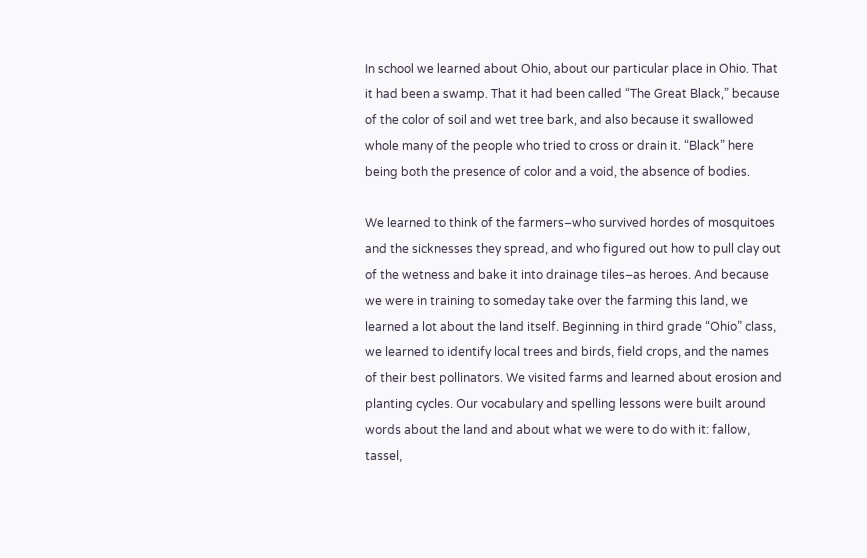In school we learned about Ohio, about our particular place in Ohio. That it had been a swamp. That it had been called “The Great Black,” because of the color of soil and wet tree bark, and also because it swallowed whole many of the people who tried to cross or drain it. “Black” here being both the presence of color and a void, the absence of bodies.

We learned to think of the farmers–who survived hordes of mosquitoes and the sicknesses they spread, and who figured out how to pull clay out of the wetness and bake it into drainage tiles–as heroes. And because we were in training to someday take over the farming this land, we learned a lot about the land itself. Beginning in third grade “Ohio” class, we learned to identify local trees and birds, field crops, and the names of their best pollinators. We visited farms and learned about erosion and planting cycles. Our vocabulary and spelling lessons were built around words about the land and about what we were to do with it: fallow, tassel,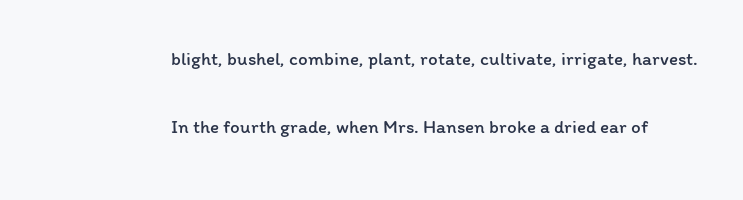blight, bushel, combine, plant, rotate, cultivate, irrigate, harvest.

In the fourth grade, when Mrs. Hansen broke a dried ear of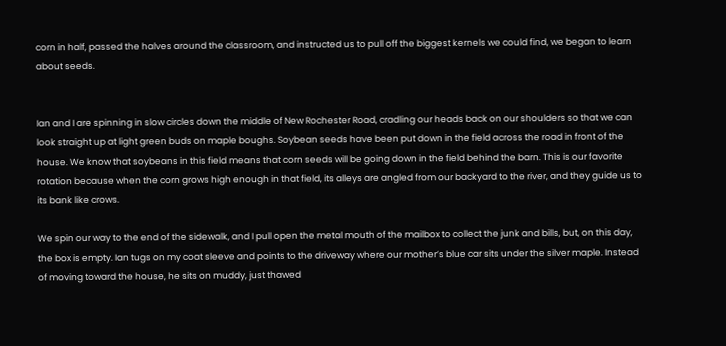corn in half, passed the halves around the classroom, and instructed us to pull off the biggest kernels we could find, we began to learn about seeds.


Ian and I are spinning in slow circles down the middle of New Rochester Road, cradling our heads back on our shoulders so that we can look straight up at light green buds on maple boughs. Soybean seeds have been put down in the field across the road in front of the house. We know that soybeans in this field means that corn seeds will be going down in the field behind the barn. This is our favorite rotation because when the corn grows high enough in that field, its alleys are angled from our backyard to the river, and they guide us to its bank like crows.

We spin our way to the end of the sidewalk, and I pull open the metal mouth of the mailbox to collect the junk and bills, but, on this day, the box is empty. Ian tugs on my coat sleeve and points to the driveway where our mother’s blue car sits under the silver maple. Instead of moving toward the house, he sits on muddy, just thawed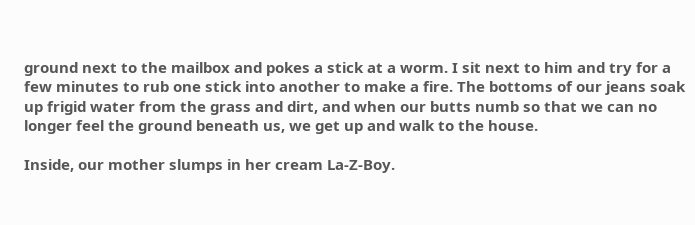ground next to the mailbox and pokes a stick at a worm. I sit next to him and try for a few minutes to rub one stick into another to make a fire. The bottoms of our jeans soak up frigid water from the grass and dirt, and when our butts numb so that we can no longer feel the ground beneath us, we get up and walk to the house.

Inside, our mother slumps in her cream La-Z-Boy.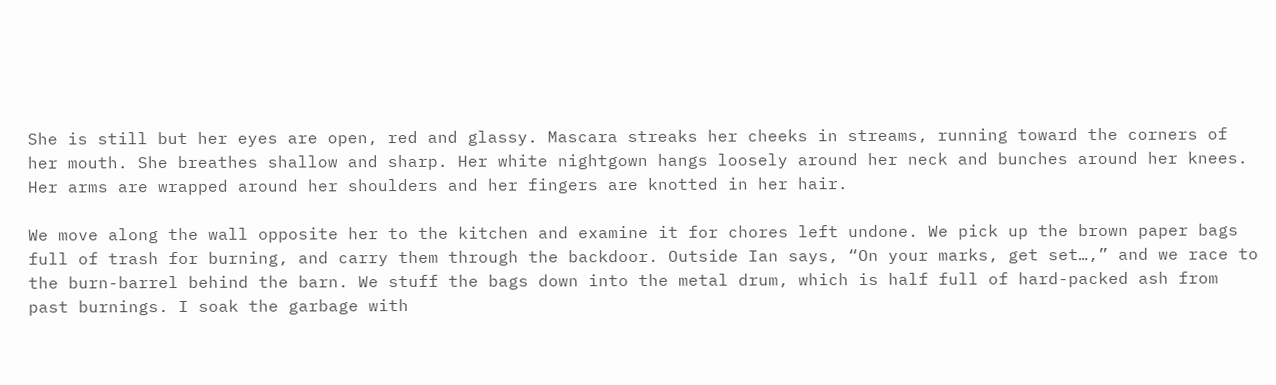She is still but her eyes are open, red and glassy. Mascara streaks her cheeks in streams, running toward the corners of her mouth. She breathes shallow and sharp. Her white nightgown hangs loosely around her neck and bunches around her knees. Her arms are wrapped around her shoulders and her fingers are knotted in her hair.

We move along the wall opposite her to the kitchen and examine it for chores left undone. We pick up the brown paper bags full of trash for burning, and carry them through the backdoor. Outside Ian says, “On your marks, get set…,” and we race to the burn-barrel behind the barn. We stuff the bags down into the metal drum, which is half full of hard-packed ash from past burnings. I soak the garbage with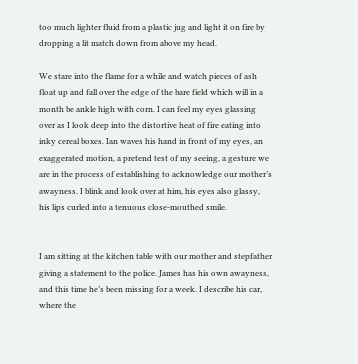too much lighter fluid from a plastic jug and light it on fire by dropping a lit match down from above my head.

We stare into the flame for a while and watch pieces of ash float up and fall over the edge of the bare field which will in a month be ankle high with corn. I can feel my eyes glassing over as I look deep into the distortive heat of fire eating into inky cereal boxes. Ian waves his hand in front of my eyes, an exaggerated motion, a pretend test of my seeing, a gesture we are in the process of establishing to acknowledge our mother’s awayness. I blink and look over at him, his eyes also glassy, his lips curled into a tenuous close-mouthed smile.


I am sitting at the kitchen table with our mother and stepfather giving a statement to the police. James has his own awayness, and this time he’s been missing for a week. I describe his car, where the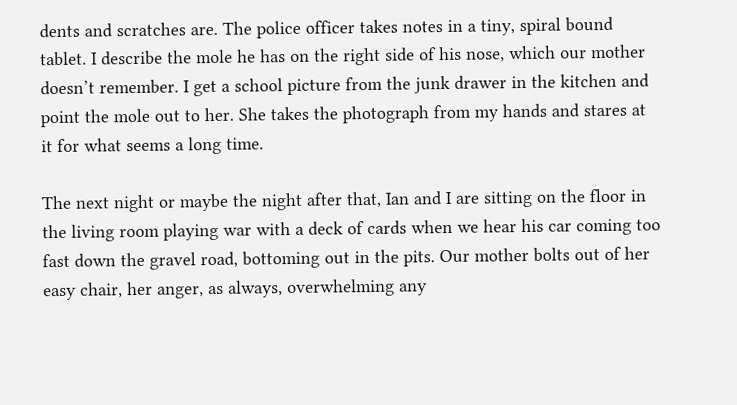dents and scratches are. The police officer takes notes in a tiny, spiral bound tablet. I describe the mole he has on the right side of his nose, which our mother doesn’t remember. I get a school picture from the junk drawer in the kitchen and point the mole out to her. She takes the photograph from my hands and stares at it for what seems a long time.

The next night or maybe the night after that, Ian and I are sitting on the floor in the living room playing war with a deck of cards when we hear his car coming too fast down the gravel road, bottoming out in the pits. Our mother bolts out of her easy chair, her anger, as always, overwhelming any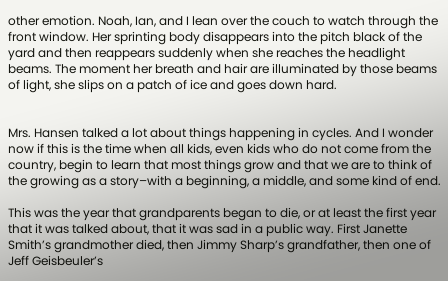other emotion. Noah, Ian, and I lean over the couch to watch through the front window. Her sprinting body disappears into the pitch black of the yard and then reappears suddenly when she reaches the headlight beams. The moment her breath and hair are illuminated by those beams of light, she slips on a patch of ice and goes down hard.


Mrs. Hansen talked a lot about things happening in cycles. And I wonder now if this is the time when all kids, even kids who do not come from the country, begin to learn that most things grow and that we are to think of the growing as a story–with a beginning, a middle, and some kind of end.

This was the year that grandparents began to die, or at least the first year that it was talked about, that it was sad in a public way. First Janette Smith’s grandmother died, then Jimmy Sharp’s grandfather, then one of Jeff Geisbeuler’s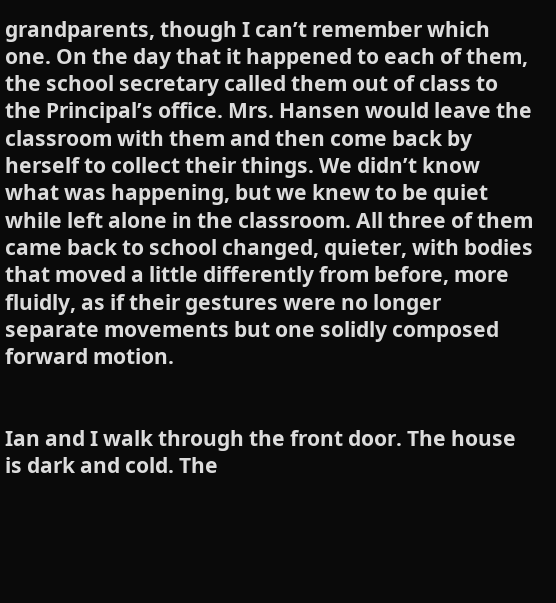grandparents, though I can’t remember which one. On the day that it happened to each of them, the school secretary called them out of class to the Principal’s office. Mrs. Hansen would leave the classroom with them and then come back by herself to collect their things. We didn’t know what was happening, but we knew to be quiet while left alone in the classroom. All three of them came back to school changed, quieter, with bodies that moved a little differently from before, more fluidly, as if their gestures were no longer separate movements but one solidly composed forward motion.


Ian and I walk through the front door. The house is dark and cold. The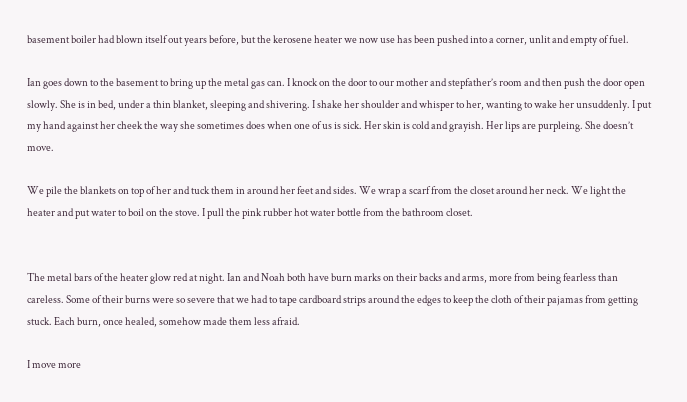basement boiler had blown itself out years before, but the kerosene heater we now use has been pushed into a corner, unlit and empty of fuel.

Ian goes down to the basement to bring up the metal gas can. I knock on the door to our mother and stepfather’s room and then push the door open slowly. She is in bed, under a thin blanket, sleeping and shivering. I shake her shoulder and whisper to her, wanting to wake her unsuddenly. I put my hand against her cheek the way she sometimes does when one of us is sick. Her skin is cold and grayish. Her lips are purpleing. She doesn’t move.

We pile the blankets on top of her and tuck them in around her feet and sides. We wrap a scarf from the closet around her neck. We light the heater and put water to boil on the stove. I pull the pink rubber hot water bottle from the bathroom closet.


The metal bars of the heater glow red at night. Ian and Noah both have burn marks on their backs and arms, more from being fearless than careless. Some of their burns were so severe that we had to tape cardboard strips around the edges to keep the cloth of their pajamas from getting stuck. Each burn, once healed, somehow made them less afraid.

I move more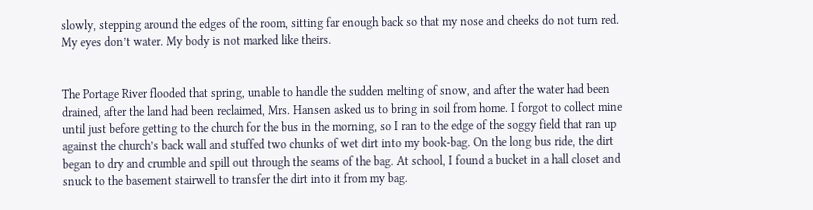slowly, stepping around the edges of the room, sitting far enough back so that my nose and cheeks do not turn red. My eyes don’t water. My body is not marked like theirs.


The Portage River flooded that spring, unable to handle the sudden melting of snow, and after the water had been drained, after the land had been reclaimed, Mrs. Hansen asked us to bring in soil from home. I forgot to collect mine until just before getting to the church for the bus in the morning, so I ran to the edge of the soggy field that ran up against the church’s back wall and stuffed two chunks of wet dirt into my book-bag. On the long bus ride, the dirt began to dry and crumble and spill out through the seams of the bag. At school, I found a bucket in a hall closet and snuck to the basement stairwell to transfer the dirt into it from my bag.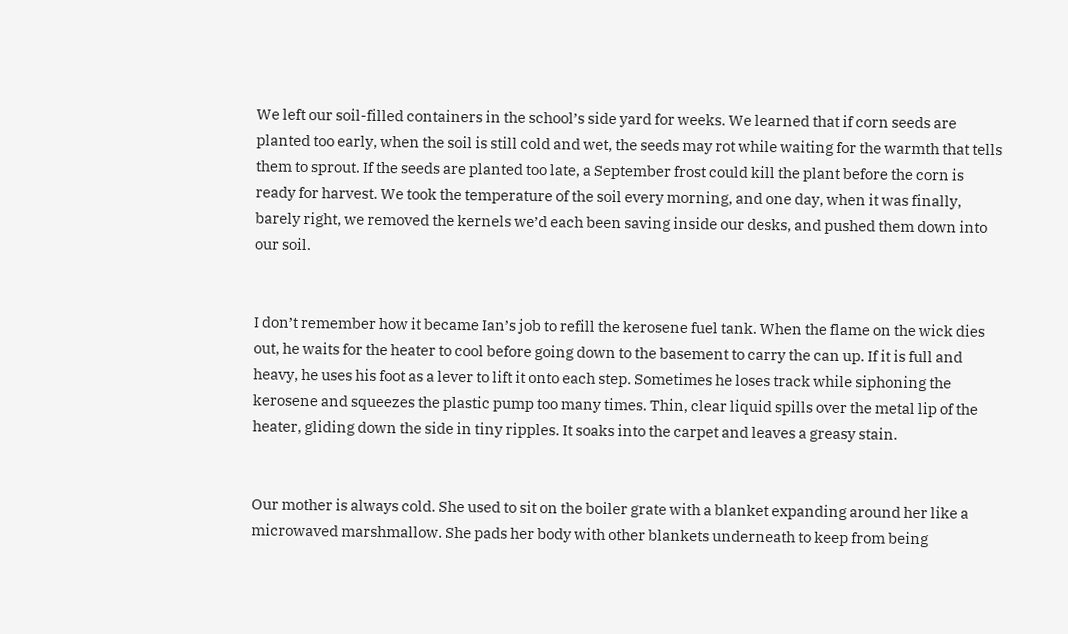We left our soil-filled containers in the school’s side yard for weeks. We learned that if corn seeds are planted too early, when the soil is still cold and wet, the seeds may rot while waiting for the warmth that tells them to sprout. If the seeds are planted too late, a September frost could kill the plant before the corn is ready for harvest. We took the temperature of the soil every morning, and one day, when it was finally, barely right, we removed the kernels we’d each been saving inside our desks, and pushed them down into our soil.


I don’t remember how it became Ian’s job to refill the kerosene fuel tank. When the flame on the wick dies out, he waits for the heater to cool before going down to the basement to carry the can up. If it is full and heavy, he uses his foot as a lever to lift it onto each step. Sometimes he loses track while siphoning the kerosene and squeezes the plastic pump too many times. Thin, clear liquid spills over the metal lip of the heater, gliding down the side in tiny ripples. It soaks into the carpet and leaves a greasy stain.


Our mother is always cold. She used to sit on the boiler grate with a blanket expanding around her like a microwaved marshmallow. She pads her body with other blankets underneath to keep from being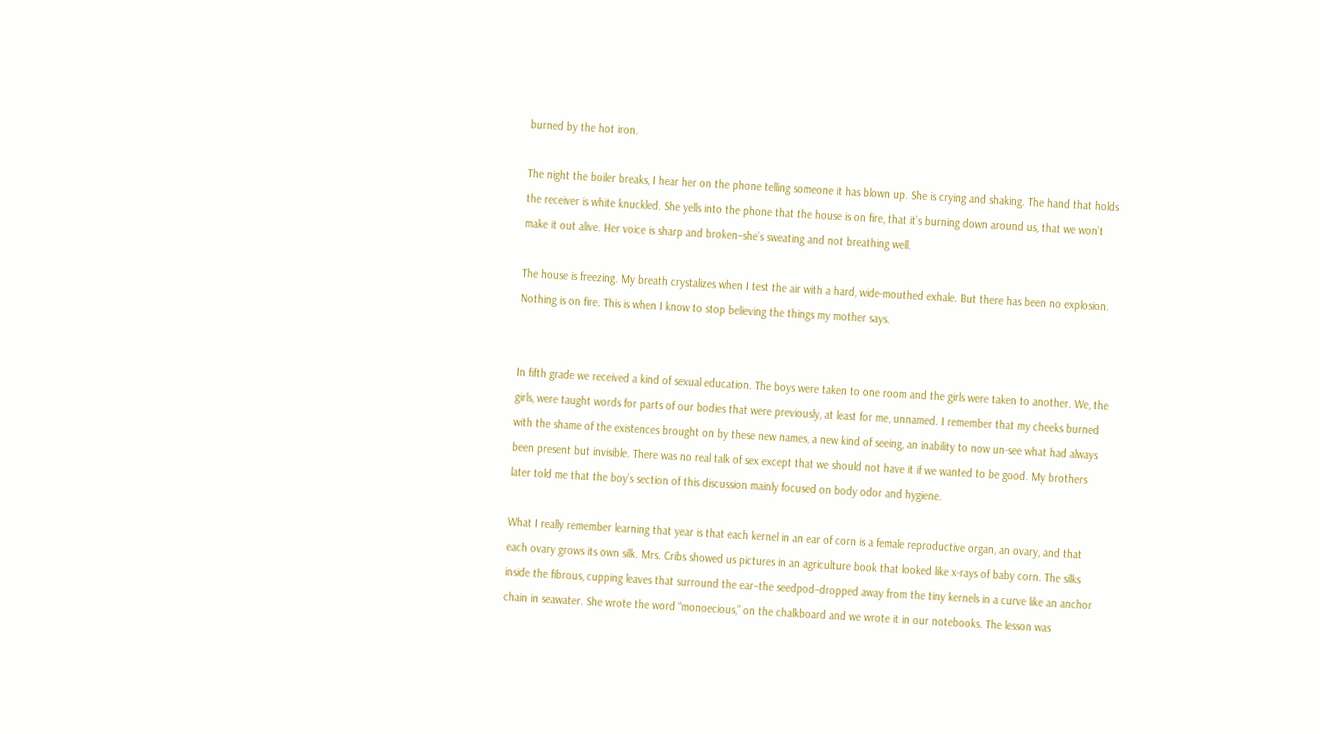burned by the hot iron.

The night the boiler breaks, I hear her on the phone telling someone it has blown up. She is crying and shaking. The hand that holds the receiver is white knuckled. She yells into the phone that the house is on fire, that it’s burning down around us, that we won’t make it out alive. Her voice is sharp and broken–she’s sweating and not breathing well.

The house is freezing. My breath crystalizes when I test the air with a hard, wide-mouthed exhale. But there has been no explosion. Nothing is on fire. This is when I know to stop believing the things my mother says.


In fifth grade we received a kind of sexual education. The boys were taken to one room and the girls were taken to another. We, the girls, were taught words for parts of our bodies that were previously, at least for me, unnamed. I remember that my cheeks burned with the shame of the existences brought on by these new names, a new kind of seeing, an inability to now un-see what had always been present but invisible. There was no real talk of sex except that we should not have it if we wanted to be good. My brothers later told me that the boy’s section of this discussion mainly focused on body odor and hygiene.

What I really remember learning that year is that each kernel in an ear of corn is a female reproductive organ, an ovary, and that each ovary grows its own silk. Mrs. Cribs showed us pictures in an agriculture book that looked like x-rays of baby corn. The silks inside the fibrous, cupping leaves that surround the ear–the seedpod–dropped away from the tiny kernels in a curve like an anchor chain in seawater. She wrote the word “monoecious,” on the chalkboard and we wrote it in our notebooks. The lesson was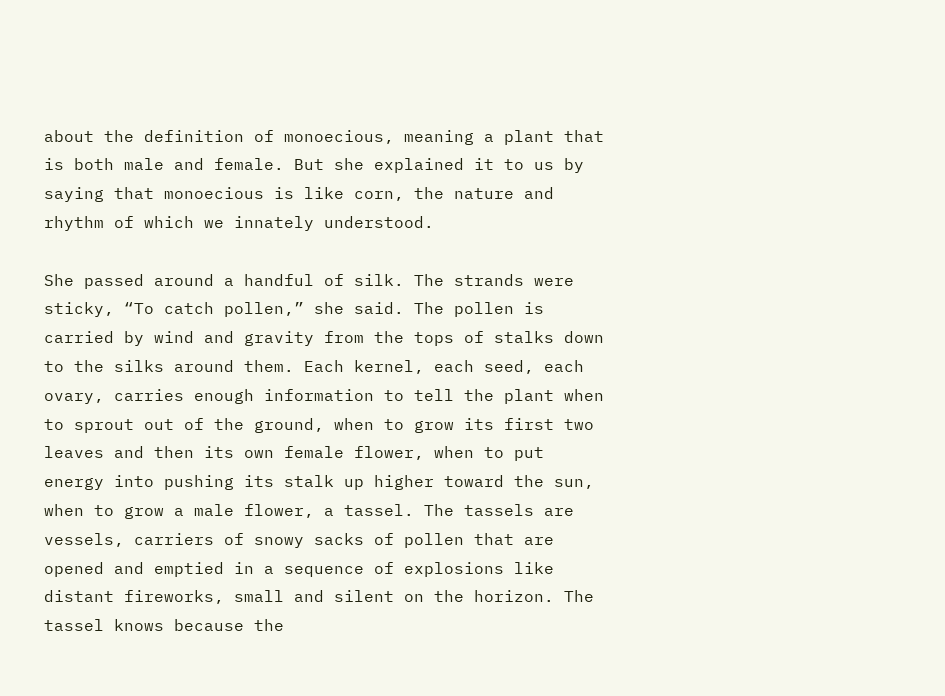about the definition of monoecious, meaning a plant that is both male and female. But she explained it to us by saying that monoecious is like corn, the nature and rhythm of which we innately understood.

She passed around a handful of silk. The strands were sticky, “To catch pollen,” she said. The pollen is carried by wind and gravity from the tops of stalks down to the silks around them. Each kernel, each seed, each ovary, carries enough information to tell the plant when to sprout out of the ground, when to grow its first two leaves and then its own female flower, when to put energy into pushing its stalk up higher toward the sun, when to grow a male flower, a tassel. The tassels are vessels, carriers of snowy sacks of pollen that are opened and emptied in a sequence of explosions like distant fireworks, small and silent on the horizon. The tassel knows because the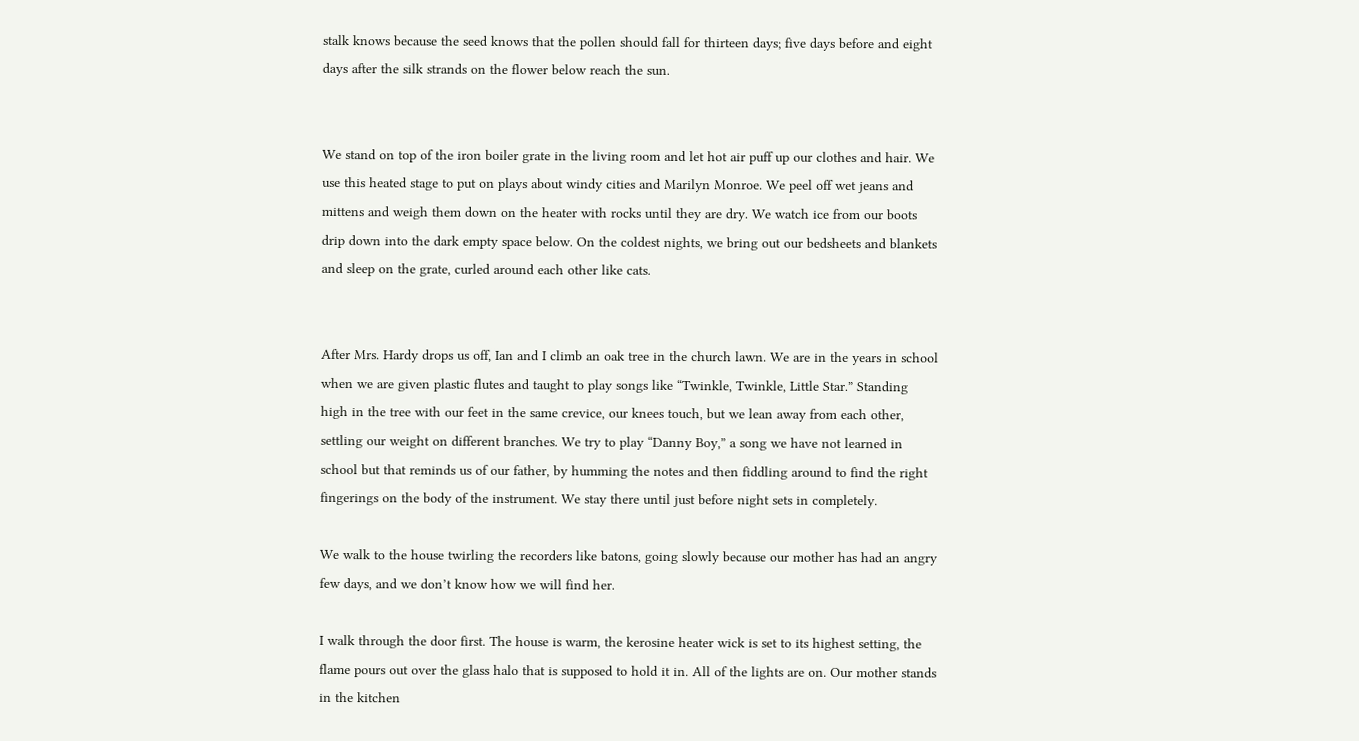stalk knows because the seed knows that the pollen should fall for thirteen days; five days before and eight days after the silk strands on the flower below reach the sun.


We stand on top of the iron boiler grate in the living room and let hot air puff up our clothes and hair. We use this heated stage to put on plays about windy cities and Marilyn Monroe. We peel off wet jeans and mittens and weigh them down on the heater with rocks until they are dry. We watch ice from our boots drip down into the dark empty space below. On the coldest nights, we bring out our bedsheets and blankets and sleep on the grate, curled around each other like cats.


After Mrs. Hardy drops us off, Ian and I climb an oak tree in the church lawn. We are in the years in school when we are given plastic flutes and taught to play songs like “Twinkle, Twinkle, Little Star.” Standing high in the tree with our feet in the same crevice, our knees touch, but we lean away from each other, settling our weight on different branches. We try to play “Danny Boy,” a song we have not learned in school but that reminds us of our father, by humming the notes and then fiddling around to find the right fingerings on the body of the instrument. We stay there until just before night sets in completely.

We walk to the house twirling the recorders like batons, going slowly because our mother has had an angry few days, and we don’t know how we will find her.

I walk through the door first. The house is warm, the kerosine heater wick is set to its highest setting, the flame pours out over the glass halo that is supposed to hold it in. All of the lights are on. Our mother stands in the kitchen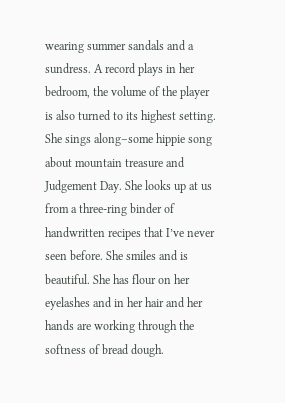wearing summer sandals and a sundress. A record plays in her bedroom, the volume of the player is also turned to its highest setting. She sings along–some hippie song about mountain treasure and Judgement Day. She looks up at us from a three-ring binder of handwritten recipes that I’ve never seen before. She smiles and is beautiful. She has flour on her eyelashes and in her hair and her hands are working through the softness of bread dough.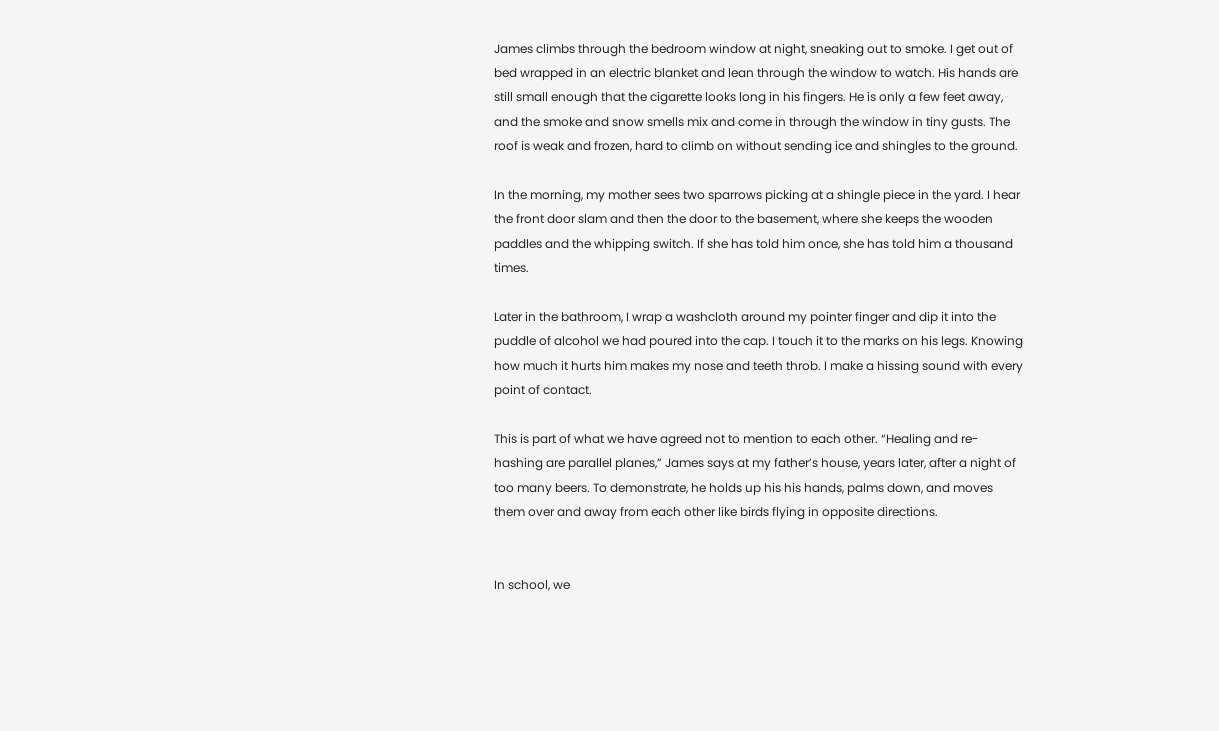James climbs through the bedroom window at night, sneaking out to smoke. I get out of bed wrapped in an electric blanket and lean through the window to watch. His hands are still small enough that the cigarette looks long in his fingers. He is only a few feet away, and the smoke and snow smells mix and come in through the window in tiny gusts. The roof is weak and frozen, hard to climb on without sending ice and shingles to the ground.

In the morning, my mother sees two sparrows picking at a shingle piece in the yard. I hear the front door slam and then the door to the basement, where she keeps the wooden paddles and the whipping switch. If she has told him once, she has told him a thousand times.

Later in the bathroom, I wrap a washcloth around my pointer finger and dip it into the puddle of alcohol we had poured into the cap. I touch it to the marks on his legs. Knowing how much it hurts him makes my nose and teeth throb. I make a hissing sound with every point of contact.

This is part of what we have agreed not to mention to each other. “Healing and re-hashing are parallel planes,” James says at my father’s house, years later, after a night of too many beers. To demonstrate, he holds up his his hands, palms down, and moves them over and away from each other like birds flying in opposite directions.


In school, we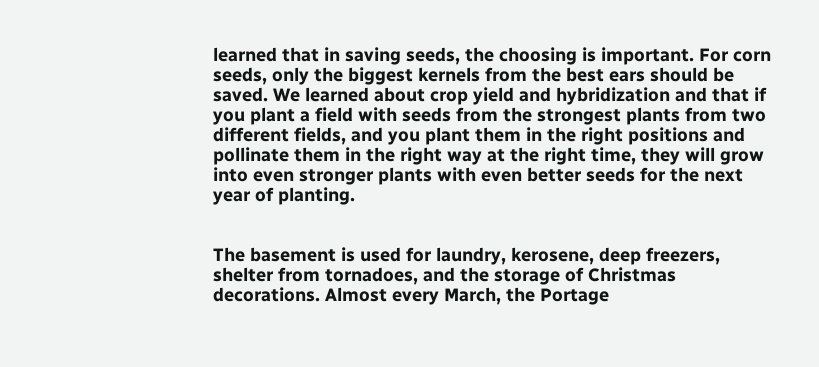learned that in saving seeds, the choosing is important. For corn seeds, only the biggest kernels from the best ears should be saved. We learned about crop yield and hybridization and that if you plant a field with seeds from the strongest plants from two different fields, and you plant them in the right positions and pollinate them in the right way at the right time, they will grow into even stronger plants with even better seeds for the next year of planting.


The basement is used for laundry, kerosene, deep freezers, shelter from tornadoes, and the storage of Christmas decorations. Almost every March, the Portage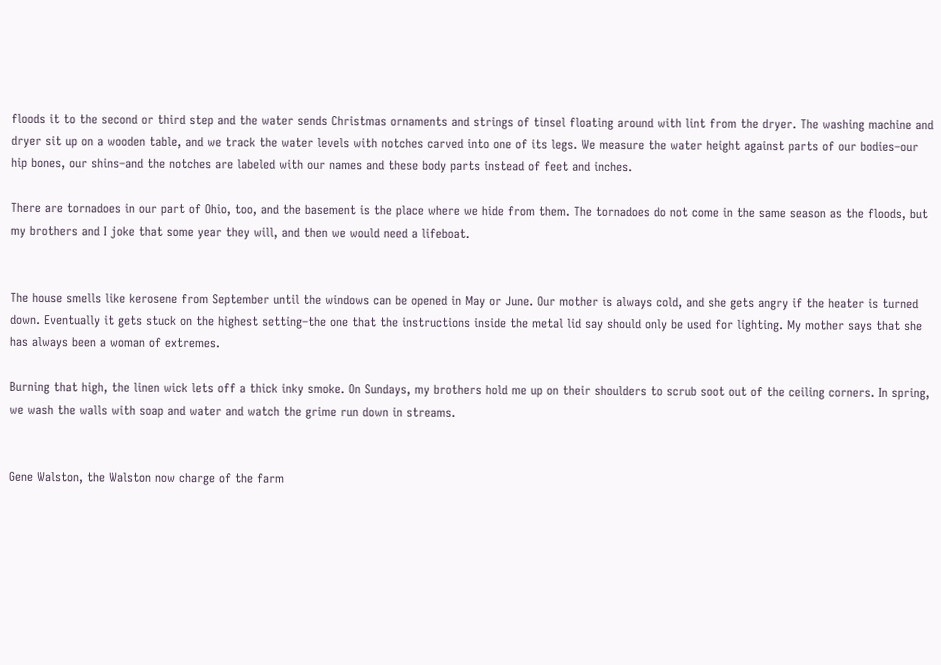floods it to the second or third step and the water sends Christmas ornaments and strings of tinsel floating around with lint from the dryer. The washing machine and dryer sit up on a wooden table, and we track the water levels with notches carved into one of its legs. We measure the water height against parts of our bodies–our hip bones, our shins–and the notches are labeled with our names and these body parts instead of feet and inches.

There are tornadoes in our part of Ohio, too, and the basement is the place where we hide from them. The tornadoes do not come in the same season as the floods, but my brothers and I joke that some year they will, and then we would need a lifeboat.


The house smells like kerosene from September until the windows can be opened in May or June. Our mother is always cold, and she gets angry if the heater is turned down. Eventually it gets stuck on the highest setting–the one that the instructions inside the metal lid say should only be used for lighting. My mother says that she has always been a woman of extremes.

Burning that high, the linen wick lets off a thick inky smoke. On Sundays, my brothers hold me up on their shoulders to scrub soot out of the ceiling corners. In spring, we wash the walls with soap and water and watch the grime run down in streams.


Gene Walston, the Walston now charge of the farm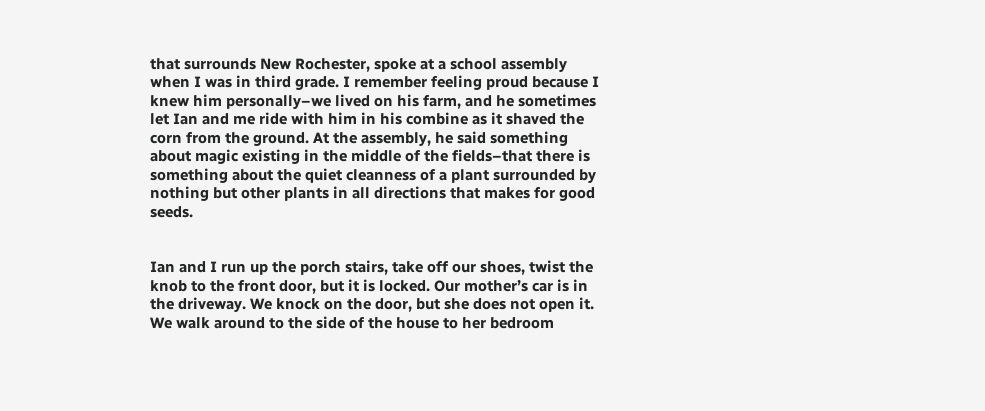that surrounds New Rochester, spoke at a school assembly when I was in third grade. I remember feeling proud because I knew him personally–we lived on his farm, and he sometimes let Ian and me ride with him in his combine as it shaved the corn from the ground. At the assembly, he said something about magic existing in the middle of the fields–that there is something about the quiet cleanness of a plant surrounded by nothing but other plants in all directions that makes for good seeds.


Ian and I run up the porch stairs, take off our shoes, twist the knob to the front door, but it is locked. Our mother’s car is in the driveway. We knock on the door, but she does not open it. We walk around to the side of the house to her bedroom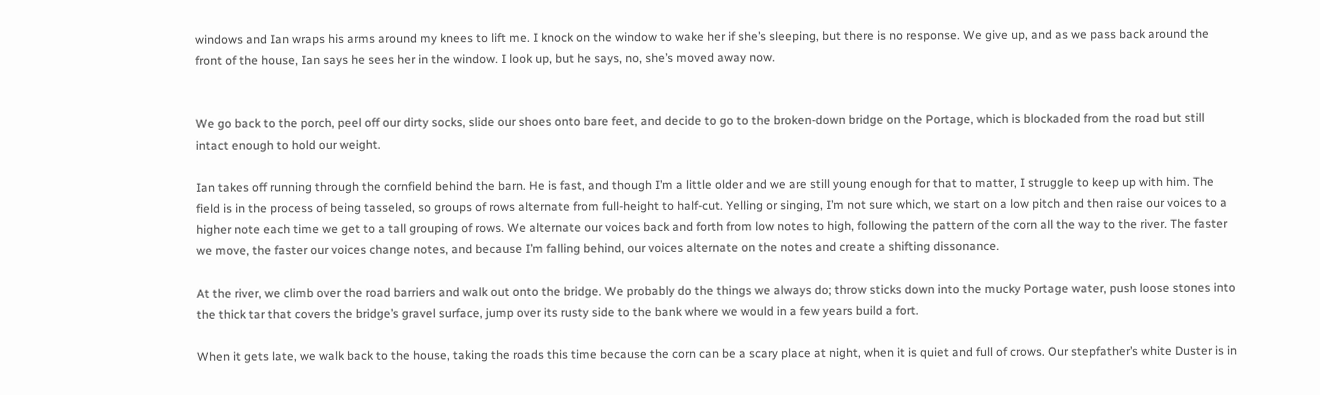windows and Ian wraps his arms around my knees to lift me. I knock on the window to wake her if she’s sleeping, but there is no response. We give up, and as we pass back around the front of the house, Ian says he sees her in the window. I look up, but he says, no, she’s moved away now.


We go back to the porch, peel off our dirty socks, slide our shoes onto bare feet, and decide to go to the broken-down bridge on the Portage, which is blockaded from the road but still intact enough to hold our weight.

Ian takes off running through the cornfield behind the barn. He is fast, and though I’m a little older and we are still young enough for that to matter, I struggle to keep up with him. The field is in the process of being tasseled, so groups of rows alternate from full-height to half-cut. Yelling or singing, I’m not sure which, we start on a low pitch and then raise our voices to a higher note each time we get to a tall grouping of rows. We alternate our voices back and forth from low notes to high, following the pattern of the corn all the way to the river. The faster we move, the faster our voices change notes, and because I’m falling behind, our voices alternate on the notes and create a shifting dissonance.

At the river, we climb over the road barriers and walk out onto the bridge. We probably do the things we always do; throw sticks down into the mucky Portage water, push loose stones into the thick tar that covers the bridge’s gravel surface, jump over its rusty side to the bank where we would in a few years build a fort.

When it gets late, we walk back to the house, taking the roads this time because the corn can be a scary place at night, when it is quiet and full of crows. Our stepfather’s white Duster is in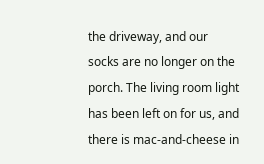the driveway, and our socks are no longer on the porch. The living room light has been left on for us, and there is mac-and-cheese in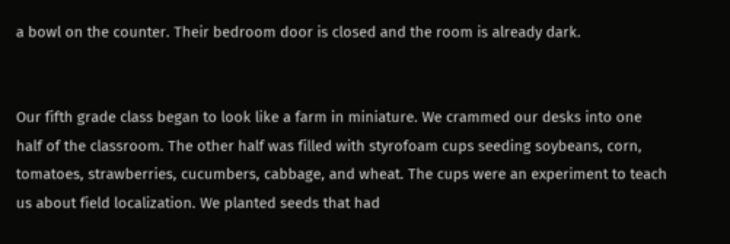a bowl on the counter. Their bedroom door is closed and the room is already dark.


Our fifth grade class began to look like a farm in miniature. We crammed our desks into one half of the classroom. The other half was filled with styrofoam cups seeding soybeans, corn, tomatoes, strawberries, cucumbers, cabbage, and wheat. The cups were an experiment to teach us about field localization. We planted seeds that had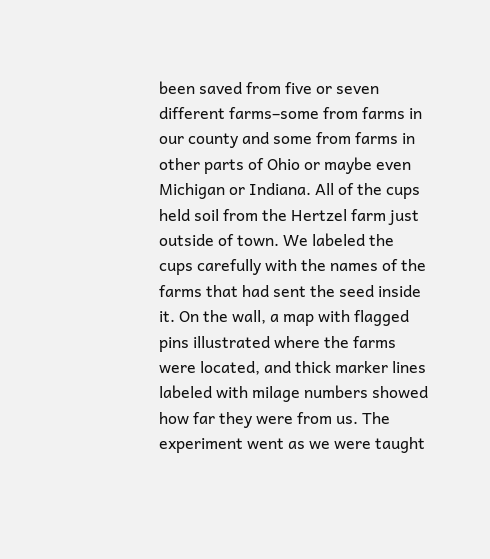been saved from five or seven different farms–some from farms in our county and some from farms in other parts of Ohio or maybe even Michigan or Indiana. All of the cups held soil from the Hertzel farm just outside of town. We labeled the cups carefully with the names of the farms that had sent the seed inside it. On the wall, a map with flagged pins illustrated where the farms were located, and thick marker lines labeled with milage numbers showed how far they were from us. The experiment went as we were taught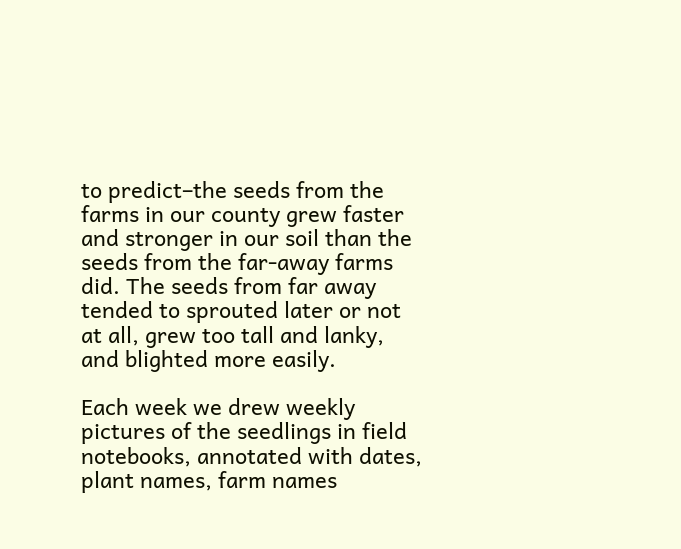to predict–the seeds from the farms in our county grew faster and stronger in our soil than the seeds from the far-away farms did. The seeds from far away tended to sprouted later or not at all, grew too tall and lanky, and blighted more easily.

Each week we drew weekly pictures of the seedlings in field notebooks, annotated with dates, plant names, farm names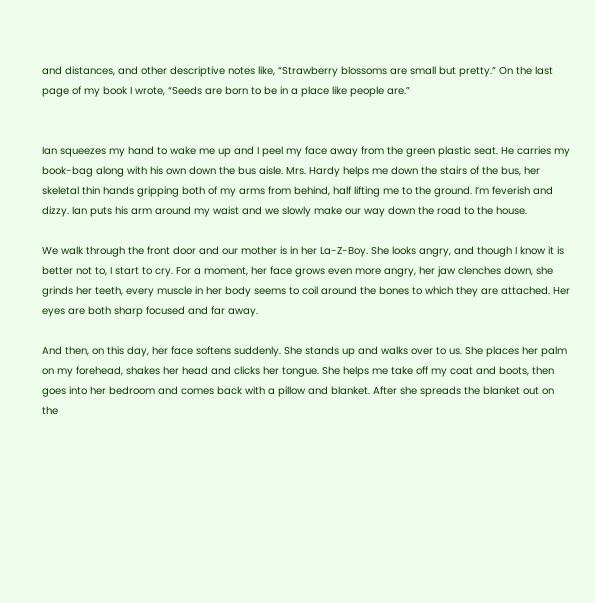and distances, and other descriptive notes like, “Strawberry blossoms are small but pretty.” On the last page of my book I wrote, “Seeds are born to be in a place like people are.”


Ian squeezes my hand to wake me up and I peel my face away from the green plastic seat. He carries my book-bag along with his own down the bus aisle. Mrs. Hardy helps me down the stairs of the bus, her skeletal thin hands gripping both of my arms from behind, half lifting me to the ground. I’m feverish and dizzy. Ian puts his arm around my waist and we slowly make our way down the road to the house.

We walk through the front door and our mother is in her La-Z-Boy. She looks angry, and though I know it is better not to, I start to cry. For a moment, her face grows even more angry, her jaw clenches down, she grinds her teeth, every muscle in her body seems to coil around the bones to which they are attached. Her eyes are both sharp focused and far away.

And then, on this day, her face softens suddenly. She stands up and walks over to us. She places her palm on my forehead, shakes her head and clicks her tongue. She helps me take off my coat and boots, then goes into her bedroom and comes back with a pillow and blanket. After she spreads the blanket out on the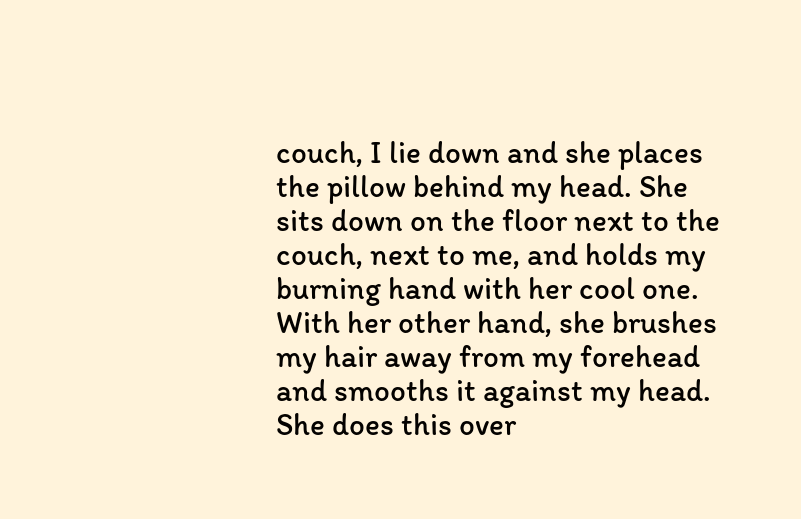couch, I lie down and she places the pillow behind my head. She sits down on the floor next to the couch, next to me, and holds my burning hand with her cool one. With her other hand, she brushes my hair away from my forehead and smooths it against my head. She does this over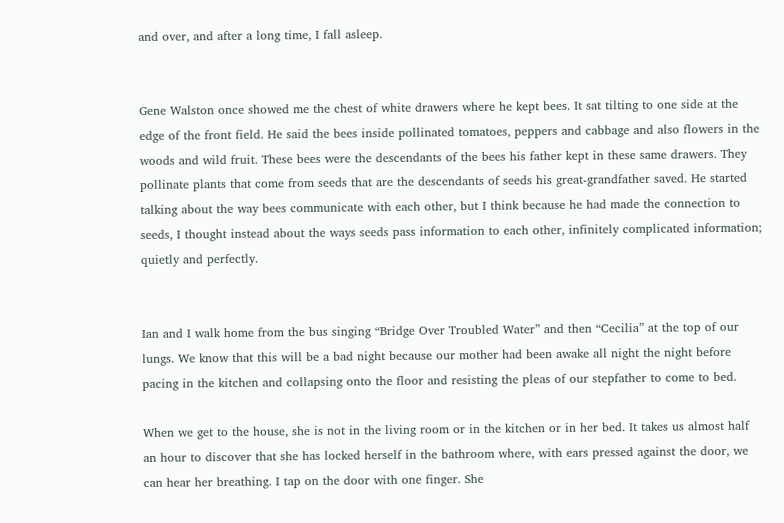and over, and after a long time, I fall asleep.


Gene Walston once showed me the chest of white drawers where he kept bees. It sat tilting to one side at the edge of the front field. He said the bees inside pollinated tomatoes, peppers and cabbage and also flowers in the woods and wild fruit. These bees were the descendants of the bees his father kept in these same drawers. They pollinate plants that come from seeds that are the descendants of seeds his great-grandfather saved. He started talking about the way bees communicate with each other, but I think because he had made the connection to seeds, I thought instead about the ways seeds pass information to each other, infinitely complicated information; quietly and perfectly.


Ian and I walk home from the bus singing “Bridge Over Troubled Water” and then “Cecilia” at the top of our lungs. We know that this will be a bad night because our mother had been awake all night the night before pacing in the kitchen and collapsing onto the floor and resisting the pleas of our stepfather to come to bed.

When we get to the house, she is not in the living room or in the kitchen or in her bed. It takes us almost half an hour to discover that she has locked herself in the bathroom where, with ears pressed against the door, we can hear her breathing. I tap on the door with one finger. She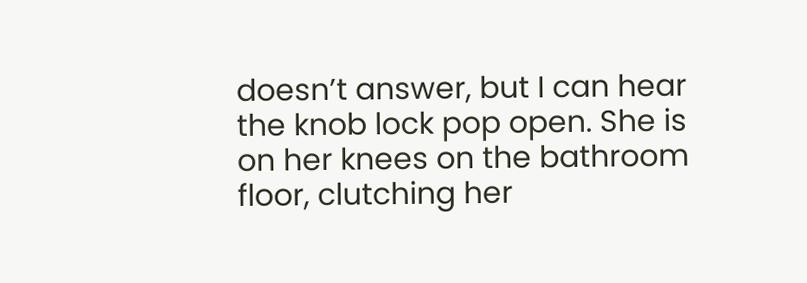doesn’t answer, but I can hear the knob lock pop open. She is on her knees on the bathroom floor, clutching her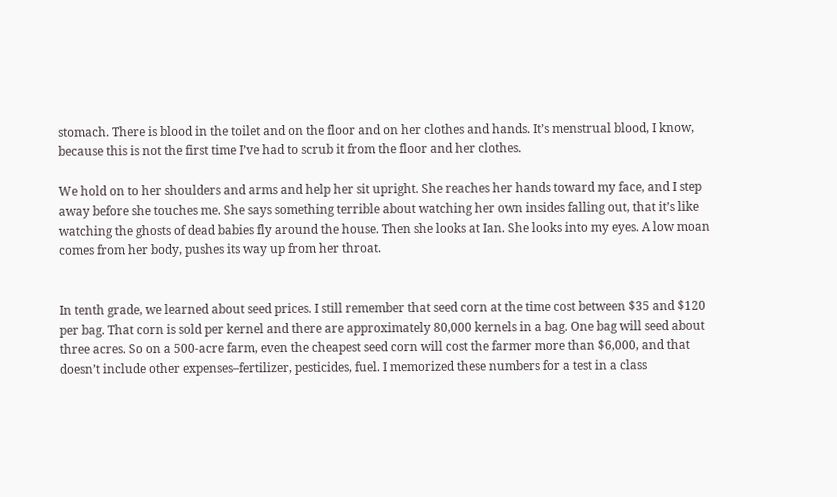stomach. There is blood in the toilet and on the floor and on her clothes and hands. It’s menstrual blood, I know, because this is not the first time I’ve had to scrub it from the floor and her clothes.

We hold on to her shoulders and arms and help her sit upright. She reaches her hands toward my face, and I step away before she touches me. She says something terrible about watching her own insides falling out, that it’s like watching the ghosts of dead babies fly around the house. Then she looks at Ian. She looks into my eyes. A low moan comes from her body, pushes its way up from her throat.


In tenth grade, we learned about seed prices. I still remember that seed corn at the time cost between $35 and $120 per bag. That corn is sold per kernel and there are approximately 80,000 kernels in a bag. One bag will seed about three acres. So on a 500-acre farm, even the cheapest seed corn will cost the farmer more than $6,000, and that doesn’t include other expenses–fertilizer, pesticides, fuel. I memorized these numbers for a test in a class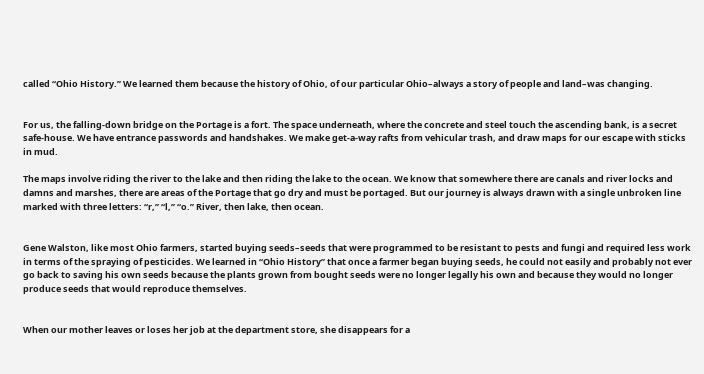called “Ohio History.” We learned them because the history of Ohio, of our particular Ohio–always a story of people and land–was changing.


For us, the falling-down bridge on the Portage is a fort. The space underneath, where the concrete and steel touch the ascending bank, is a secret safe-house. We have entrance passwords and handshakes. We make get-a-way rafts from vehicular trash, and draw maps for our escape with sticks in mud.

The maps involve riding the river to the lake and then riding the lake to the ocean. We know that somewhere there are canals and river locks and damns and marshes, there are areas of the Portage that go dry and must be portaged. But our journey is always drawn with a single unbroken line marked with three letters: “r,” “l,” “o.” River, then lake, then ocean.


Gene Walston, like most Ohio farmers, started buying seeds–seeds that were programmed to be resistant to pests and fungi and required less work in terms of the spraying of pesticides. We learned in “Ohio History” that once a farmer began buying seeds, he could not easily and probably not ever go back to saving his own seeds because the plants grown from bought seeds were no longer legally his own and because they would no longer produce seeds that would reproduce themselves.


When our mother leaves or loses her job at the department store, she disappears for a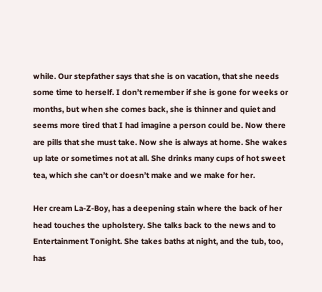while. Our stepfather says that she is on vacation, that she needs some time to herself. I don’t remember if she is gone for weeks or months, but when she comes back, she is thinner and quiet and seems more tired that I had imagine a person could be. Now there are pills that she must take. Now she is always at home. She wakes up late or sometimes not at all. She drinks many cups of hot sweet tea, which she can’t or doesn’t make and we make for her.

Her cream La-Z-Boy, has a deepening stain where the back of her head touches the upholstery. She talks back to the news and to Entertainment Tonight. She takes baths at night, and the tub, too, has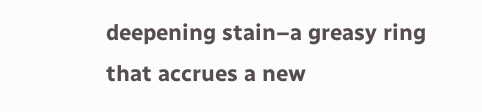deepening stain–a greasy ring that accrues a new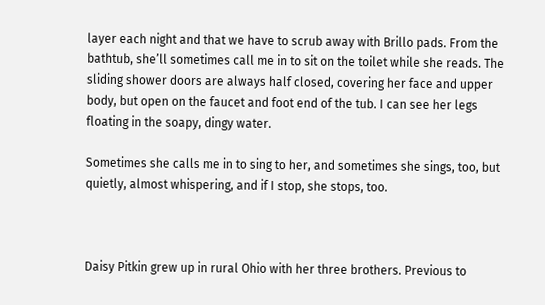layer each night and that we have to scrub away with Brillo pads. From the bathtub, she’ll sometimes call me in to sit on the toilet while she reads. The sliding shower doors are always half closed, covering her face and upper body, but open on the faucet and foot end of the tub. I can see her legs floating in the soapy, dingy water.

Sometimes she calls me in to sing to her, and sometimes she sings, too, but quietly, almost whispering, and if I stop, she stops, too.



Daisy Pitkin grew up in rural Ohio with her three brothers. Previous to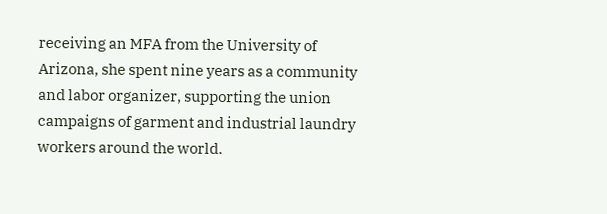receiving an MFA from the University of Arizona, she spent nine years as a community and labor organizer, supporting the union campaigns of garment and industrial laundry workers around the world.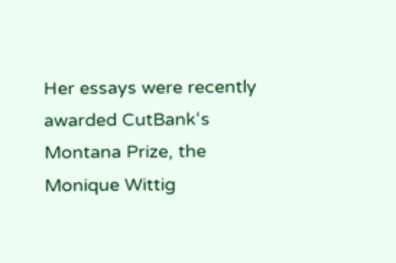Her essays were recently awarded CutBank‘s Montana Prize, the Monique Wittig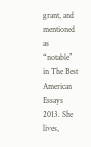grant, and mentioned as “notable” in The Best American Essays 2013. She lives,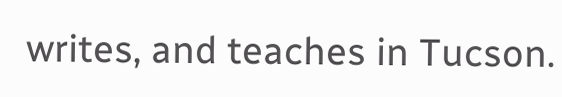writes, and teaches in Tucson.